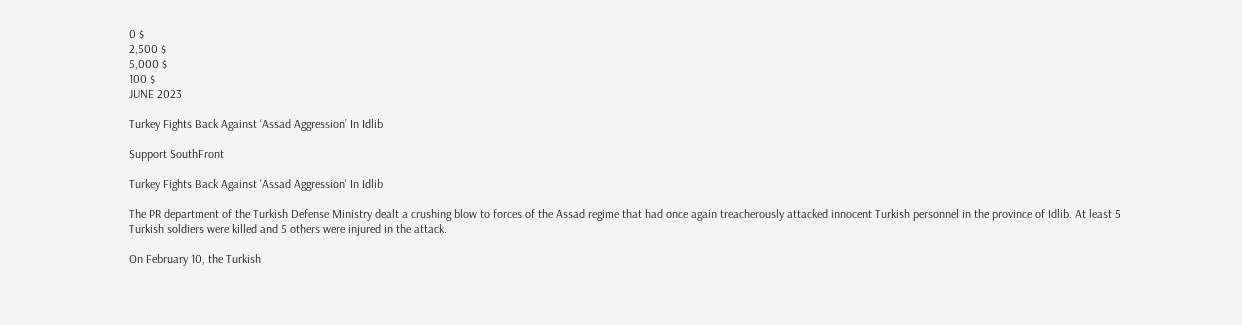0 $
2,500 $
5,000 $
100 $
JUNE 2023

Turkey Fights Back Against ‘Assad Aggression’ In Idlib

Support SouthFront

Turkey Fights Back Against 'Assad Aggression' In Idlib

The PR department of the Turkish Defense Ministry dealt a crushing blow to forces of the Assad regime that had once again treacherously attacked innocent Turkish personnel in the province of Idlib. At least 5 Turkish soldiers were killed and 5 others were injured in the attack.

On February 10, the Turkish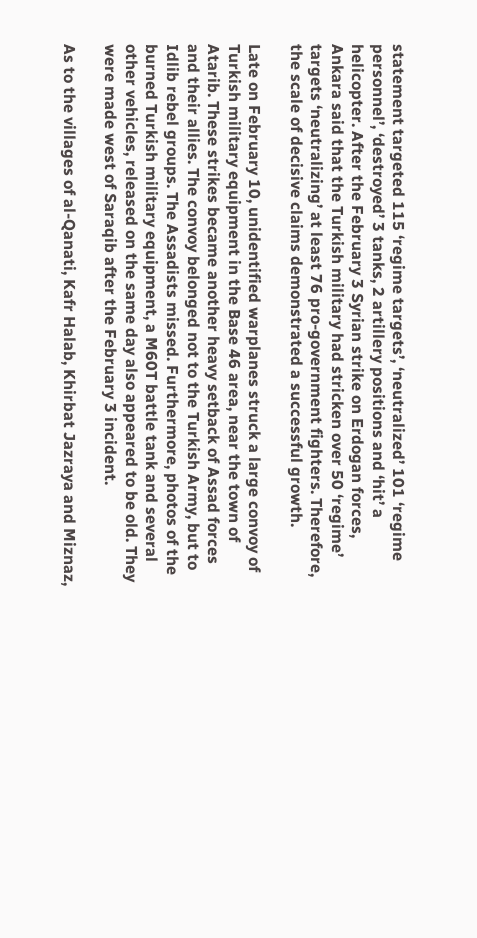statement targeted 115 ‘regime targets’, ‘neutralized’ 101 ‘regime personnel’, ‘destroyed’ 3 tanks, 2 artillery positions and ‘hit’ a helicopter. After the February 3 Syrian strike on Erdogan forces, Ankara said that the Turkish military had stricken over 50 ‘regime’ targets ‘neutralizing’ at least 76 pro-government fighters. Therefore, the scale of decisive claims demonstrated a successful growth.

Late on February 10, unidentified warplanes struck a large convoy of Turkish military equipment in the Base 46 area, near the town of Atarib. These strikes became another heavy setback of Assad forces and their allies. The convoy belonged not to the Turkish Army, but to Idlib rebel groups. The Assadists missed. Furthermore, photos of the burned Turkish military equipment, a M60T battle tank and several other vehicles, released on the same day also appeared to be old. They were made west of Saraqib after the February 3 incident.

As to the villages of al-Qanati, Kafr Halab, Khirbat Jazraya and Miznaz,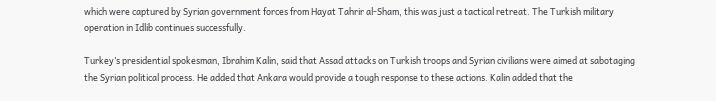which were captured by Syrian government forces from Hayat Tahrir al-Sham, this was just a tactical retreat. The Turkish military operation in Idlib continues successfully.

Turkey’s presidential spokesman, Ibrahim Kalin, said that Assad attacks on Turkish troops and Syrian civilians were aimed at sabotaging the Syrian political process. He added that Ankara would provide a tough response to these actions. Kalin added that the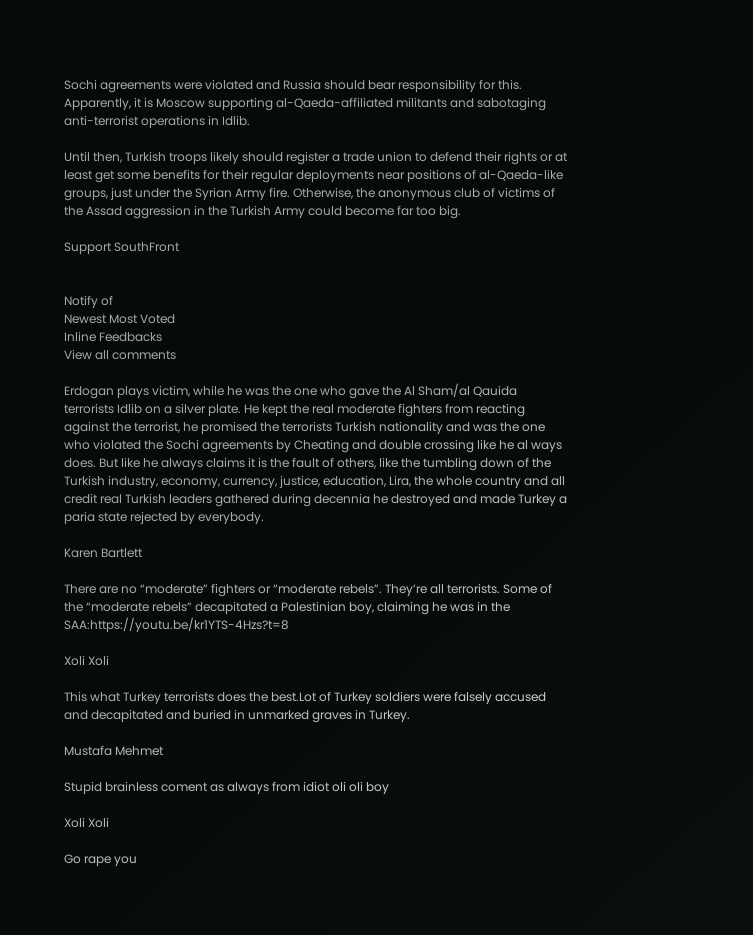Sochi agreements were violated and Russia should bear responsibility for this. Apparently, it is Moscow supporting al-Qaeda-affiliated militants and sabotaging anti-terrorist operations in Idlib.

Until then, Turkish troops likely should register a trade union to defend their rights or at least get some benefits for their regular deployments near positions of al-Qaeda-like groups, just under the Syrian Army fire. Otherwise, the anonymous club of victims of the Assad aggression in the Turkish Army could become far too big.

Support SouthFront


Notify of
Newest Most Voted
Inline Feedbacks
View all comments

Erdogan plays victim, while he was the one who gave the Al Sham/al Qauida terrorists Idlib on a silver plate. He kept the real moderate fighters from reacting against the terrorist, he promised the terrorists Turkish nationality and was the one who violated the Sochi agreements by Cheating and double crossing like he al ways does. But like he always claims it is the fault of others, like the tumbling down of the Turkish industry, economy, currency, justice, education, Lira, the whole country and all credit real Turkish leaders gathered during decennia he destroyed and made Turkey a paria state rejected by everybody.

Karen Bartlett

There are no “moderate” fighters or “moderate rebels”. They’re all terrorists. Some of the “moderate rebels” decapitated a Palestinian boy, claiming he was in the SAA:https://youtu.be/kr1YTS-4Hzs?t=8

Xoli Xoli

This what Turkey terrorists does the best.Lot of Turkey soldiers were falsely accused and decapitated and buried in unmarked graves in Turkey.

Mustafa Mehmet

Stupid brainless coment as always from idiot oli oli boy

Xoli Xoli

Go rape you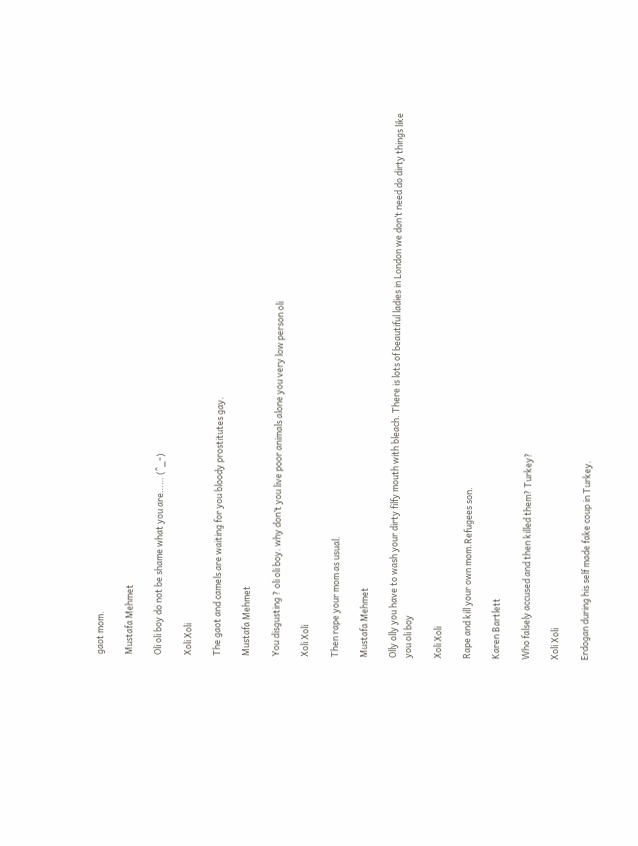gaot mom.

Mustafa Mehmet

Oli oli boy do not be shame what you are…… (^_-)

Xoli Xoli

The gaot and camels are waiting for you bloody prostitutes gay.

Mustafa Mehmet

You disgusting ? oli oli boy. why don’t you live poor animals alone you very low person oli

Xoli Xoli

Then rape your mom as usual.

Mustafa Mehmet

Olly olly you have to wash your dirty filfy mouth with bleach. There is lots of beautiful ladies in London we don’t need do dirty things like you oli boy

Xoli Xoli

Rape and kill your own mom.Refugees son.

Karen Bartlett

Who falsely accused and then killed them? Turkey?

Xoli Xoli

Erdogan during his self made fake coup in Turkey.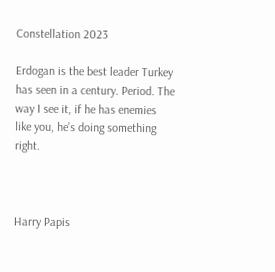Constellation 2023

Erdogan is the best leader Turkey has seen in a century. Period. The way I see it, if he has enemies like you, he’s doing something right.



Harry Papis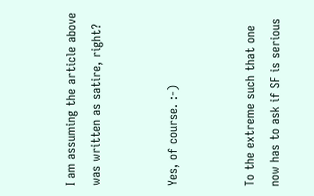I am assuming the article above was written as satire, right?


Yes, of course. :-)


To the extreme such that one now has to ask if SF is serious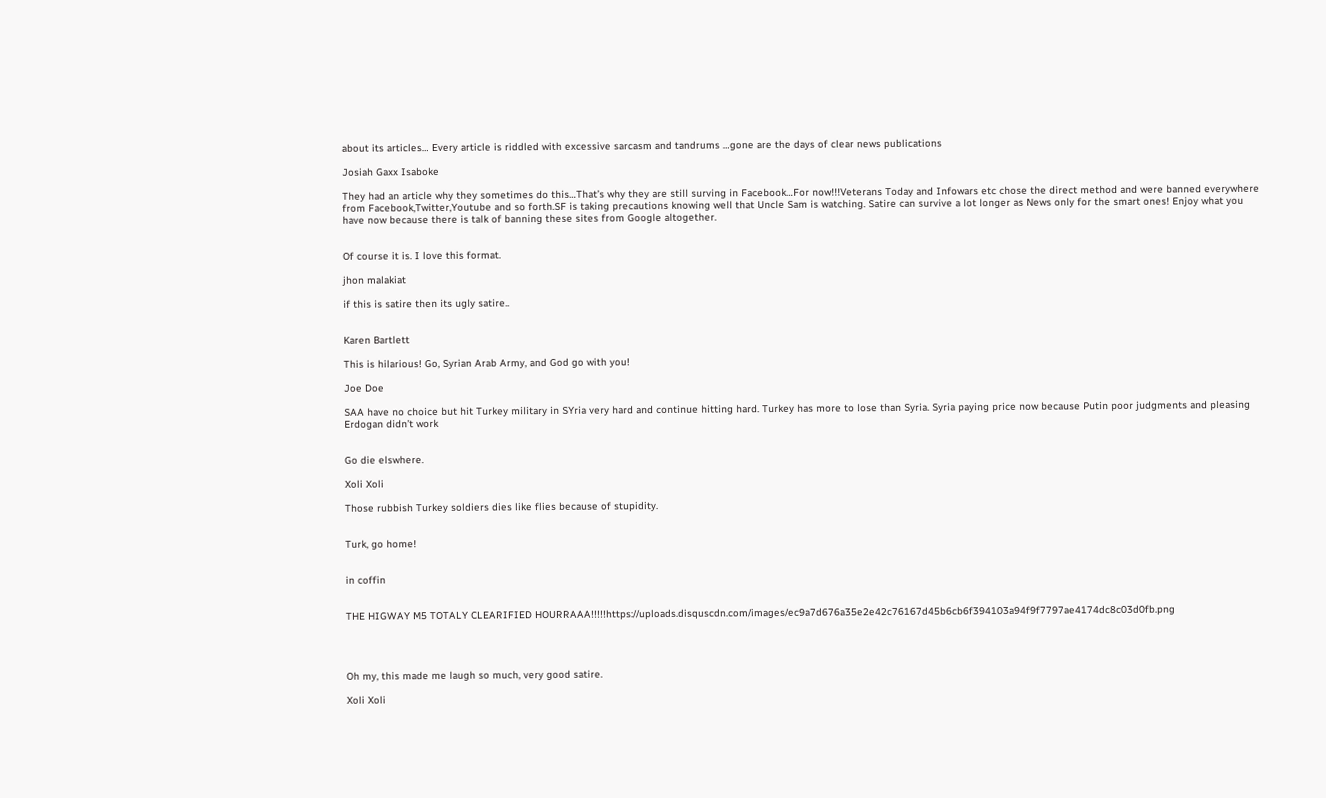about its articles… Every article is riddled with excessive sarcasm and tandrums …gone are the days of clear news publications

Josiah Gaxx Isaboke

They had an article why they sometimes do this…That’s why they are still surving in Facebook…For now!!!Veterans Today and Infowars etc chose the direct method and were banned everywhere from Facebook,Twitter,Youtube and so forth.SF is taking precautions knowing well that Uncle Sam is watching. Satire can survive a lot longer as News only for the smart ones! Enjoy what you have now because there is talk of banning these sites from Google altogether.


Of course it is. I love this format.

jhon malakiat

if this is satire then its ugly satire..


Karen Bartlett

This is hilarious! Go, Syrian Arab Army, and God go with you!

Joe Doe

SAA have no choice but hit Turkey military in SYria very hard and continue hitting hard. Turkey has more to lose than Syria. Syria paying price now because Putin poor judgments and pleasing Erdogan didn’t work


Go die elswhere.

Xoli Xoli

Those rubbish Turkey soldiers dies like flies because of stupidity.


Turk, go home!


in coffin


THE HIGWAY M5 TOTALY CLEARIFIED HOURRAAA!!!!!https://uploads.disquscdn.com/images/ec9a7d676a35e2e42c76167d45b6cb6f394103a94f9f7797ae4174dc8c03d0fb.png




Oh my, this made me laugh so much, very good satire.

Xoli Xoli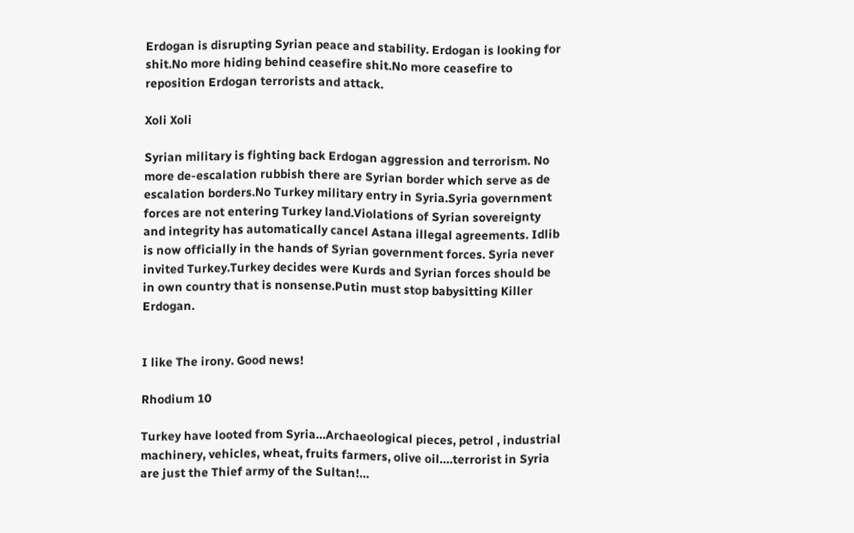Erdogan is disrupting Syrian peace and stability. Erdogan is looking for shit.No more hiding behind ceasefire shit.No more ceasefire to reposition Erdogan terrorists and attack.

Xoli Xoli

Syrian military is fighting back Erdogan aggression and terrorism. No more de-escalation rubbish there are Syrian border which serve as de escalation borders.No Turkey military entry in Syria.Syria government forces are not entering Turkey land.Violations of Syrian sovereignty and integrity has automatically cancel Astana illegal agreements. Idlib is now officially in the hands of Syrian government forces. Syria never invited Turkey.Turkey decides were Kurds and Syrian forces should be in own country that is nonsense.Putin must stop babysitting Killer Erdogan.


I like The irony. Good news!

Rhodium 10

Turkey have looted from Syria…Archaeological pieces, petrol , industrial machinery, vehicles, wheat, fruits farmers, olive oil….terrorist in Syria are just the Thief army of the Sultan!…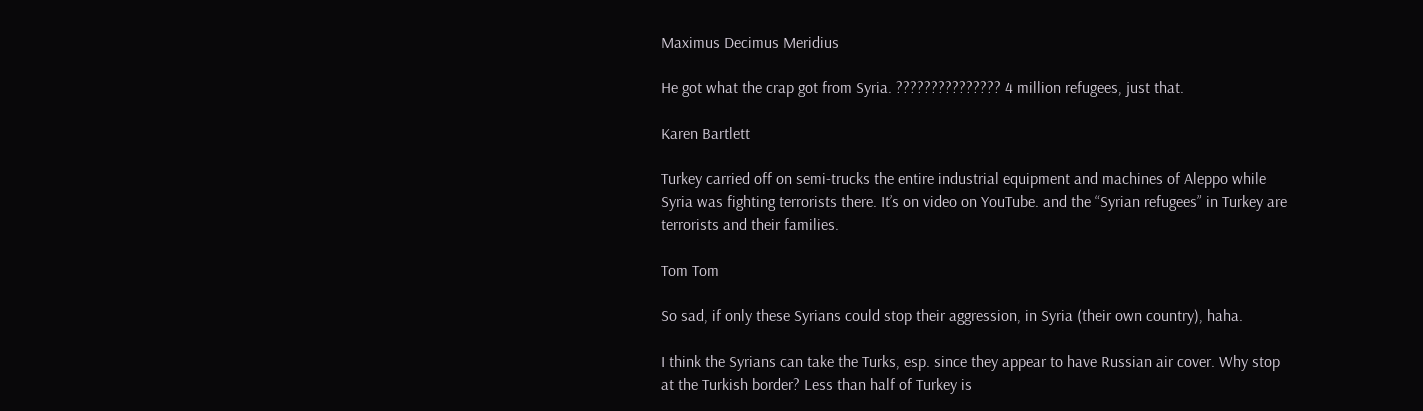Maximus Decimus Meridius

He got what the crap got from Syria. ??????????????? 4 million refugees, just that.

Karen Bartlett

Turkey carried off on semi-trucks the entire industrial equipment and machines of Aleppo while Syria was fighting terrorists there. It’s on video on YouTube. and the “Syrian refugees” in Turkey are terrorists and their families.

Tom Tom

So sad, if only these Syrians could stop their aggression, in Syria (their own country), haha.

I think the Syrians can take the Turks, esp. since they appear to have Russian air cover. Why stop at the Turkish border? Less than half of Turkey is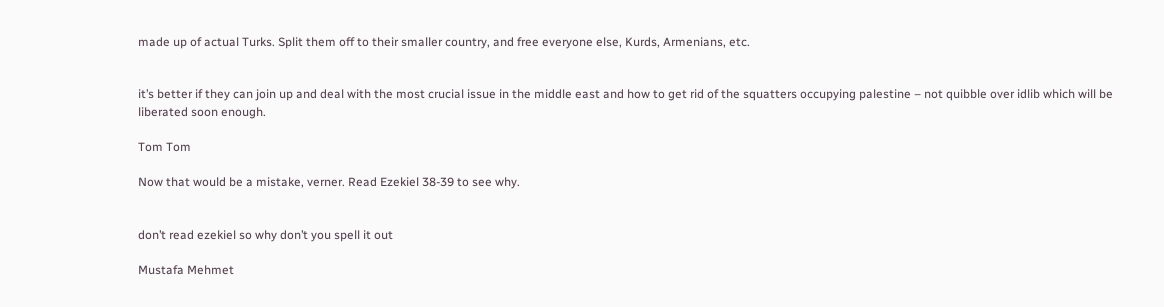made up of actual Turks. Split them off to their smaller country, and free everyone else, Kurds, Armenians, etc.


it’s better if they can join up and deal with the most crucial issue in the middle east and how to get rid of the squatters occupying palestine – not quibble over idlib which will be liberated soon enough.

Tom Tom

Now that would be a mistake, verner. Read Ezekiel 38-39 to see why.


don’t read ezekiel so why don’t you spell it out

Mustafa Mehmet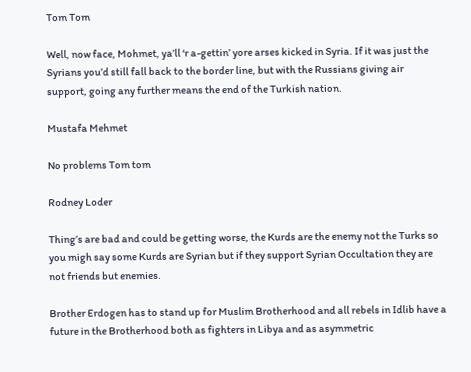Tom Tom

Well, now face, Mohmet, ya’ll ‘r a-gettin’ yore arses kicked in Syria. If it was just the Syrians you’d still fall back to the border line, but with the Russians giving air support, going any further means the end of the Turkish nation.

Mustafa Mehmet

No problems Tom tom

Rodney Loder

Thing’s are bad and could be getting worse, the Kurds are the enemy not the Turks so you migh say some Kurds are Syrian but if they support Syrian Occultation they are not friends but enemies.

Brother Erdogen has to stand up for Muslim Brotherhood and all rebels in Idlib have a future in the Brotherhood both as fighters in Libya and as asymmetric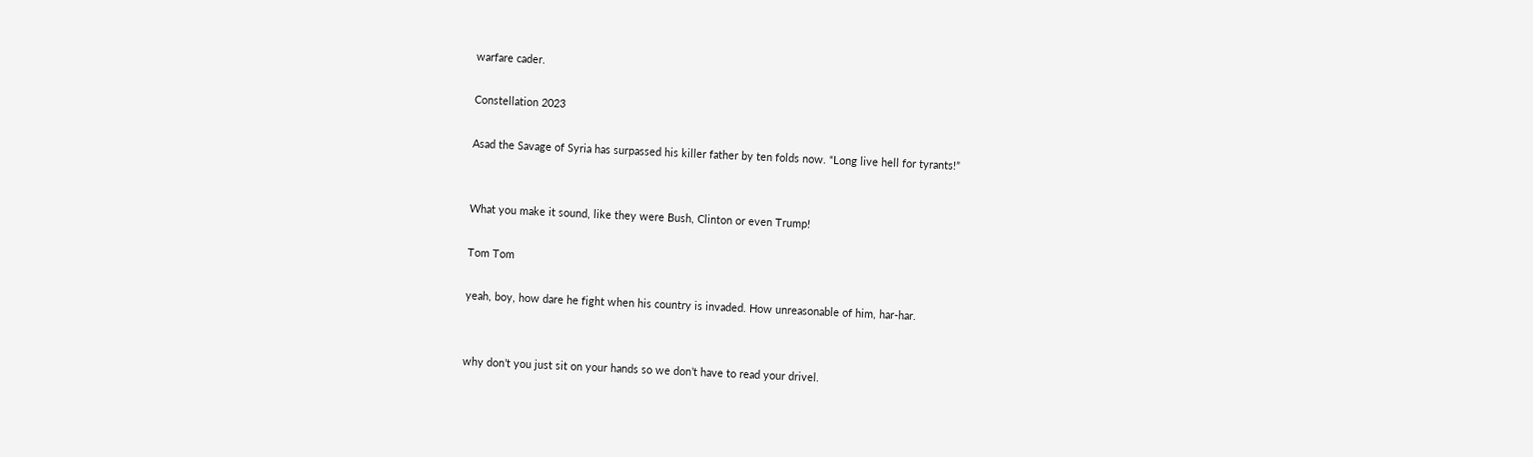warfare cader.

Constellation 2023

Asad the Savage of Syria has surpassed his killer father by ten folds now. “Long live hell for tyrants!”


What you make it sound, like they were Bush, Clinton or even Trump!

Tom Tom

yeah, boy, how dare he fight when his country is invaded. How unreasonable of him, har-har.


why don’t you just sit on your hands so we don’t have to read your drivel.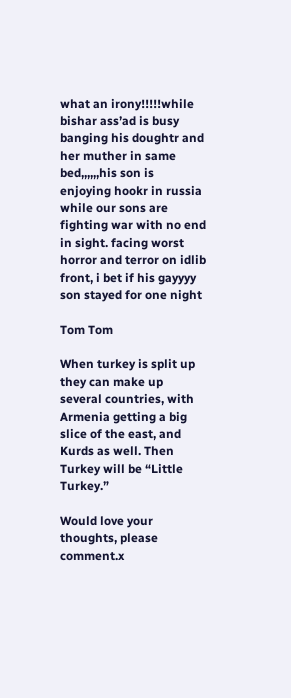what an irony!!!!!while bishar ass’ad is busy banging his doughtr and her muther in same bed,,,,,,his son is enjoying hookr in russia while our sons are fighting war with no end in sight. facing worst horror and terror on idlib front, i bet if his gayyyy son stayed for one night

Tom Tom

When turkey is split up they can make up several countries, with Armenia getting a big slice of the east, and Kurds as well. Then Turkey will be “Little Turkey.”

Would love your thoughts, please comment.x